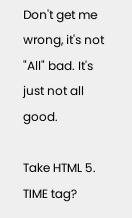Don't get me wrong, it's not "All" bad. It's just not all good.

Take HTML 5. TIME tag?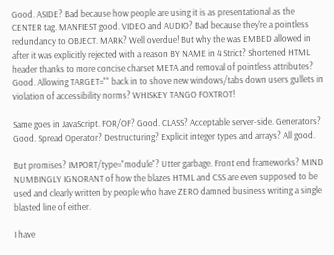Good. ASIDE? Bad because how people are using it is as presentational as the CENTER tag. MANFIEST good. VIDEO and AUDIO? Bad because they're a pointless redundancy to OBJECT. MARK? Well overdue! But why the was EMBED allowed in after it was explicitly rejected with a reason BY NAME in 4 Strict? Shortened HTML header thanks to more concise charset META and removal of pointless attributes? Good. Allowing TARGET="" back in to shove new windows/tabs down users gullets in violation of accessibility norms? WHISKEY TANGO FOXTROT!

Same goes in JavaScript. FOR/OF? Good. CLASS? Acceptable server-side. Generators? Good. Spread Operator? Destructuring? Explicit integer types and arrays? All good.

But promises? IMPORT/type="module"? Utter garbage. Front end frameworks? MIND NUMBINGLY IGNORANT of how the blazes HTML and CSS are even supposed to be used and clearly written by people who have ZERO damned business writing a single blasted line of either.

I have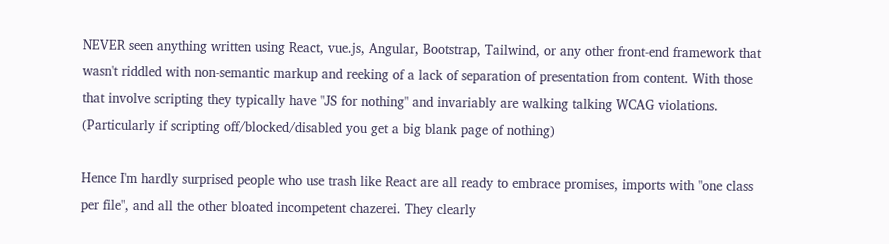NEVER seen anything written using React, vue.js, Angular, Bootstrap, Tailwind, or any other front-end framework that wasn't riddled with non-semantic markup and reeking of a lack of separation of presentation from content. With those that involve scripting they typically have "JS for nothing" and invariably are walking talking WCAG violations. (Particularly if scripting off/blocked/disabled you get a big blank page of nothing)

Hence I'm hardly surprised people who use trash like React are all ready to embrace promises, imports with "one class per file", and all the other bloated incompetent chazerei. They clearly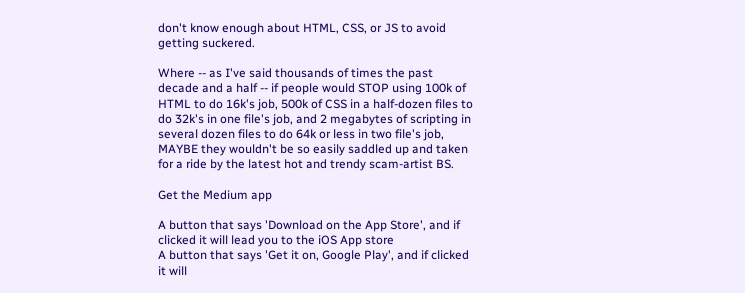don't know enough about HTML, CSS, or JS to avoid getting suckered.

Where -- as I've said thousands of times the past decade and a half -- if people would STOP using 100k of HTML to do 16k's job, 500k of CSS in a half-dozen files to do 32k's in one file's job, and 2 megabytes of scripting in several dozen files to do 64k or less in two file's job, MAYBE they wouldn't be so easily saddled up and taken for a ride by the latest hot and trendy scam-artist BS.

Get the Medium app

A button that says 'Download on the App Store', and if clicked it will lead you to the iOS App store
A button that says 'Get it on, Google Play', and if clicked it will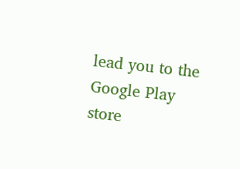lead you to the Google Play store